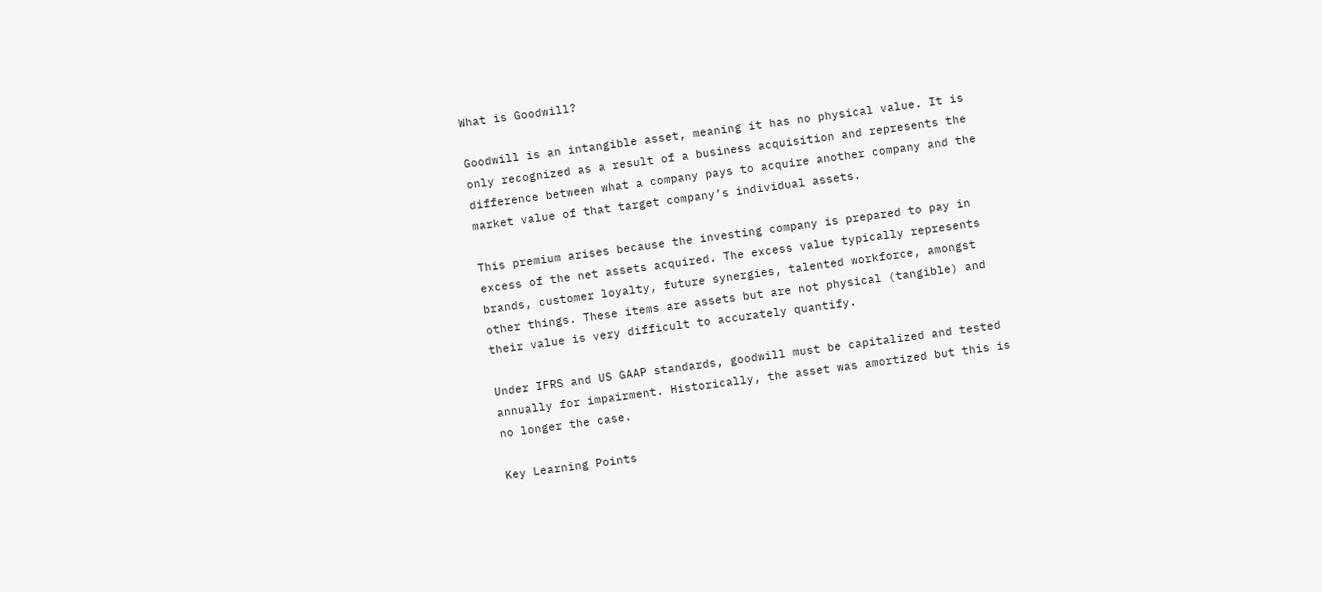What is Goodwill?

Goodwill is an intangible asset, meaning it has no physical value. It is only recognized as a result of a business acquisition and represents the difference between what a company pays to acquire another company and the market value of that target company’s individual assets.

This premium arises because the investing company is prepared to pay in excess of the net assets acquired. The excess value typically represents brands, customer loyalty, future synergies, talented workforce, amongst other things. These items are assets but are not physical (tangible) and their value is very difficult to accurately quantify.

Under IFRS and US GAAP standards, goodwill must be capitalized and tested annually for impairment. Historically, the asset was amortized but this is no longer the case.

Key Learning Points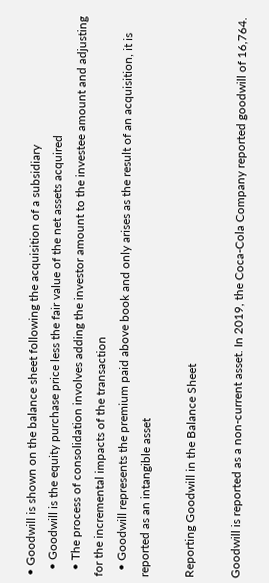• Goodwill is shown on the balance sheet following the acquisition of a subsidiary
  • Goodwill is the equity purchase price less the fair value of the net assets acquired
  • The process of consolidation involves adding the investor amount to the investee amount and adjusting for the incremental impacts of the transaction
  • Goodwill represents the premium paid above book and only arises as the result of an acquisition, it is reported as an intangible asset

Reporting Goodwill in the Balance Sheet

Goodwill is reported as a non-current asset. In 2019, the Coca-Cola Company reported goodwill of 16,764.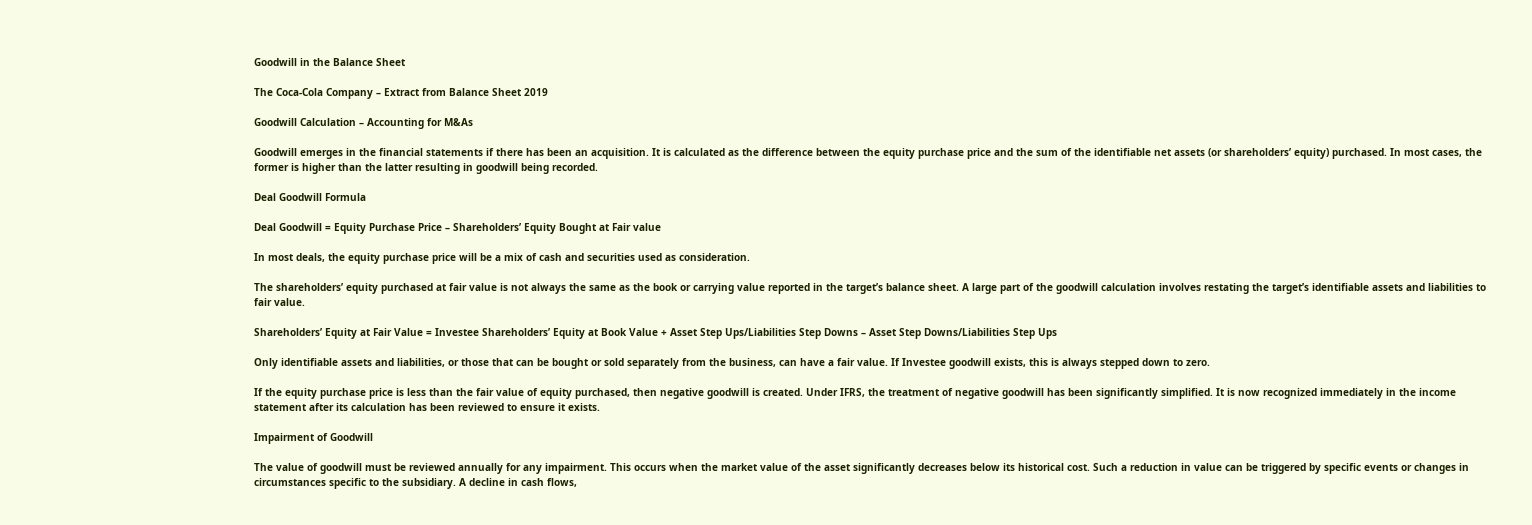Goodwill in the Balance Sheet

The Coca-Cola Company – Extract from Balance Sheet 2019

Goodwill Calculation – Accounting for M&As

Goodwill emerges in the financial statements if there has been an acquisition. It is calculated as the difference between the equity purchase price and the sum of the identifiable net assets (or shareholders’ equity) purchased. In most cases, the former is higher than the latter resulting in goodwill being recorded.

Deal Goodwill Formula

Deal Goodwill = Equity Purchase Price – Shareholders’ Equity Bought at Fair value

In most deals, the equity purchase price will be a mix of cash and securities used as consideration.

The shareholders’ equity purchased at fair value is not always the same as the book or carrying value reported in the target’s balance sheet. A large part of the goodwill calculation involves restating the target’s identifiable assets and liabilities to fair value.

Shareholders’ Equity at Fair Value = Investee Shareholders’ Equity at Book Value + Asset Step Ups/Liabilities Step Downs – Asset Step Downs/Liabilities Step Ups

Only identifiable assets and liabilities, or those that can be bought or sold separately from the business, can have a fair value. If Investee goodwill exists, this is always stepped down to zero.

If the equity purchase price is less than the fair value of equity purchased, then negative goodwill is created. Under IFRS, the treatment of negative goodwill has been significantly simplified. It is now recognized immediately in the income statement after its calculation has been reviewed to ensure it exists.

Impairment of Goodwill

The value of goodwill must be reviewed annually for any impairment. This occurs when the market value of the asset significantly decreases below its historical cost. Such a reduction in value can be triggered by specific events or changes in circumstances specific to the subsidiary. A decline in cash flows,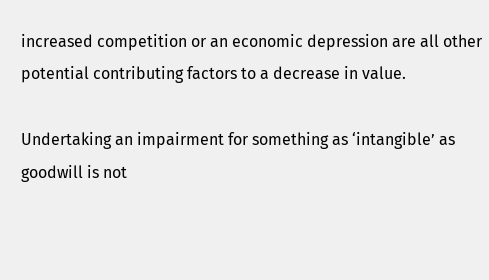increased competition or an economic depression are all other potential contributing factors to a decrease in value.

Undertaking an impairment for something as ‘intangible’ as goodwill is not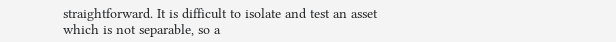straightforward. It is difficult to isolate and test an asset which is not separable, so a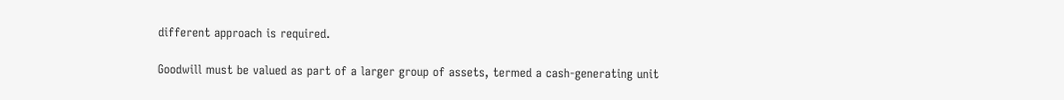different approach is required.

Goodwill must be valued as part of a larger group of assets, termed a cash-generating unit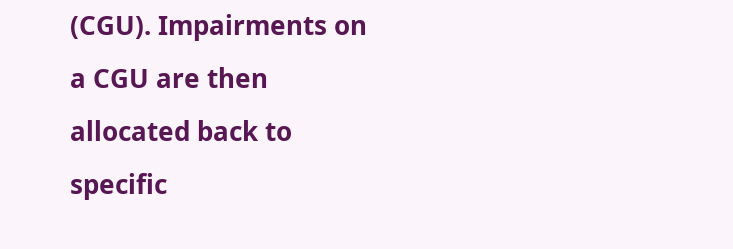(CGU). Impairments on a CGU are then allocated back to specific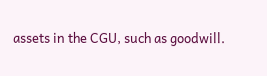assets in the CGU, such as goodwill.